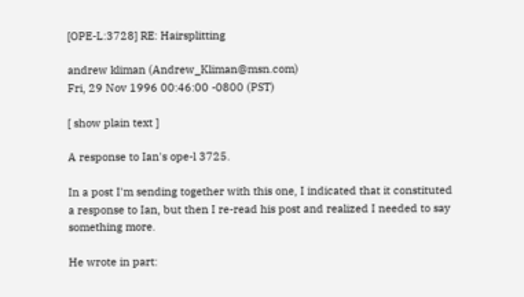[OPE-L:3728] RE: Hairsplitting

andrew kliman (Andrew_Kliman@msn.com)
Fri, 29 Nov 1996 00:46:00 -0800 (PST)

[ show plain text ]

A response to Ian's ope-l 3725.

In a post I'm sending together with this one, I indicated that it constituted
a response to Ian, but then I re-read his post and realized I needed to say
something more.

He wrote in part: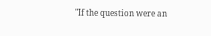"If the question were an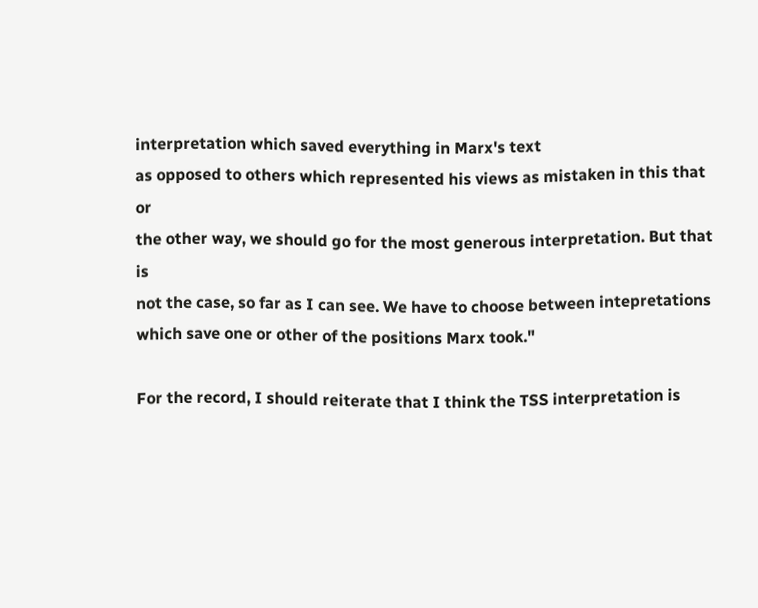interpretation which saved everything in Marx's text
as opposed to others which represented his views as mistaken in this that or
the other way, we should go for the most generous interpretation. But that is
not the case, so far as I can see. We have to choose between intepretations
which save one or other of the positions Marx took."

For the record, I should reiterate that I think the TSS interpretation is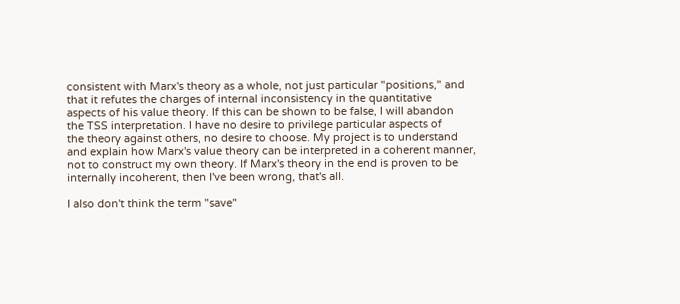consistent with Marx's theory as a whole, not just particular "positions," and
that it refutes the charges of internal inconsistency in the quantitative
aspects of his value theory. If this can be shown to be false, I will abandon
the TSS interpretation. I have no desire to privilege particular aspects of
the theory against others, no desire to choose. My project is to understand
and explain how Marx's value theory can be interpreted in a coherent manner,
not to construct my own theory. If Marx's theory in the end is proven to be
internally incoherent, then I've been wrong, that's all.

I also don't think the term "save"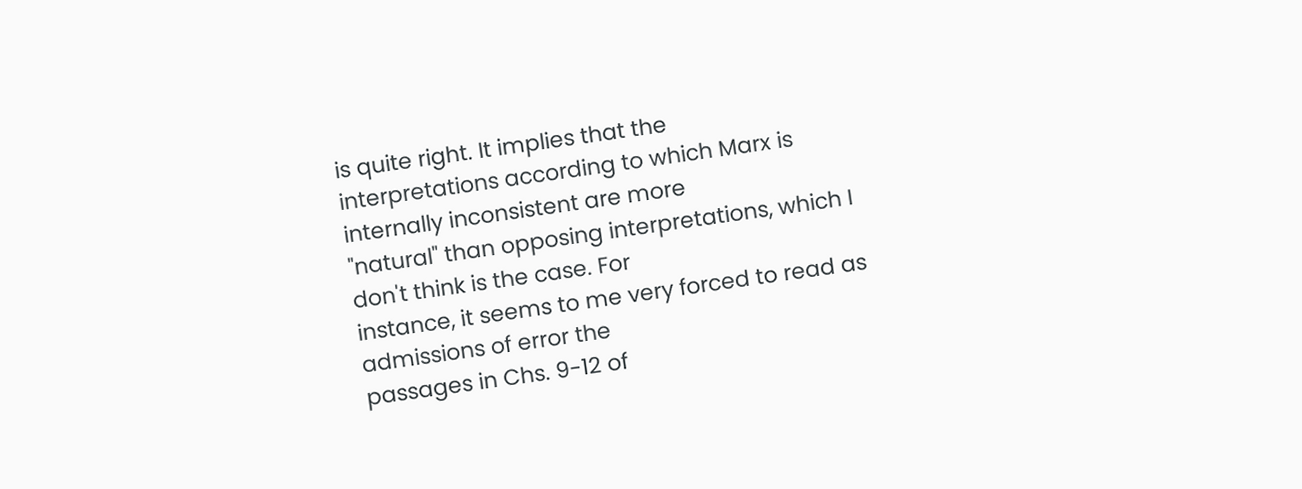is quite right. It implies that the
interpretations according to which Marx is internally inconsistent are more
"natural" than opposing interpretations, which I don't think is the case. For
instance, it seems to me very forced to read as admissions of error the
passages in Chs. 9-12 of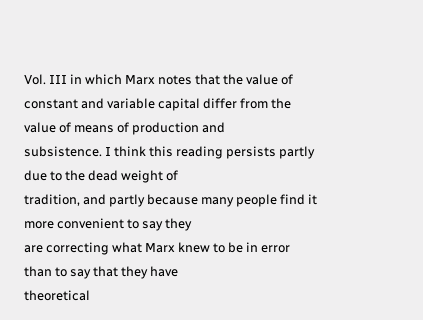Vol. III in which Marx notes that the value of
constant and variable capital differ from the value of means of production and
subsistence. I think this reading persists partly due to the dead weight of
tradition, and partly because many people find it more convenient to say they
are correcting what Marx knew to be in error than to say that they have
theoretical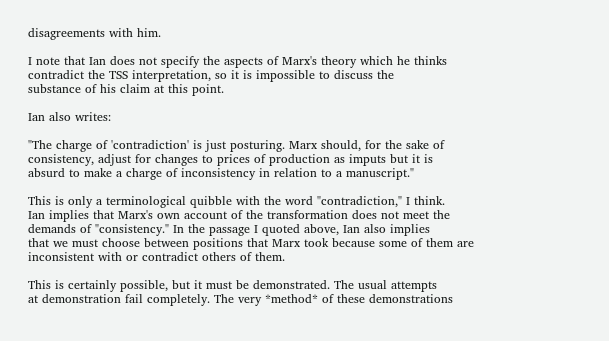disagreements with him.

I note that Ian does not specify the aspects of Marx's theory which he thinks
contradict the TSS interpretation, so it is impossible to discuss the
substance of his claim at this point.

Ian also writes:

"The charge of 'contradiction' is just posturing. Marx should, for the sake of
consistency, adjust for changes to prices of production as imputs but it is
absurd to make a charge of inconsistency in relation to a manuscript."

This is only a terminological quibble with the word "contradiction," I think.
Ian implies that Marx's own account of the transformation does not meet the
demands of "consistency." In the passage I quoted above, Ian also implies
that we must choose between positions that Marx took because some of them are
inconsistent with or contradict others of them.

This is certainly possible, but it must be demonstrated. The usual attempts
at demonstration fail completely. The very *method* of these demonstrations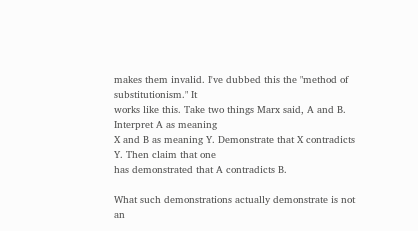makes them invalid. I've dubbed this the "method of substitutionism." It
works like this. Take two things Marx said, A and B. Interpret A as meaning
X and B as meaning Y. Demonstrate that X contradicts Y. Then claim that one
has demonstrated that A contradicts B.

What such demonstrations actually demonstrate is not an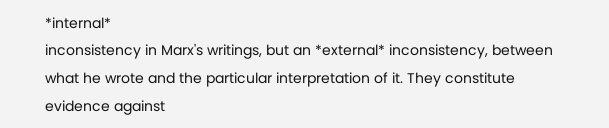*internal*
inconsistency in Marx's writings, but an *external* inconsistency, between
what he wrote and the particular interpretation of it. They constitute
evidence against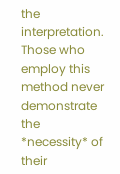the interpretation. Those who employ this method never
demonstrate the *necessity* of their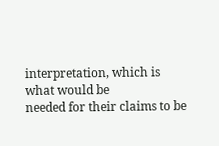interpretation, which is what would be
needed for their claims to be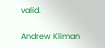valid.

Andrew Kliman